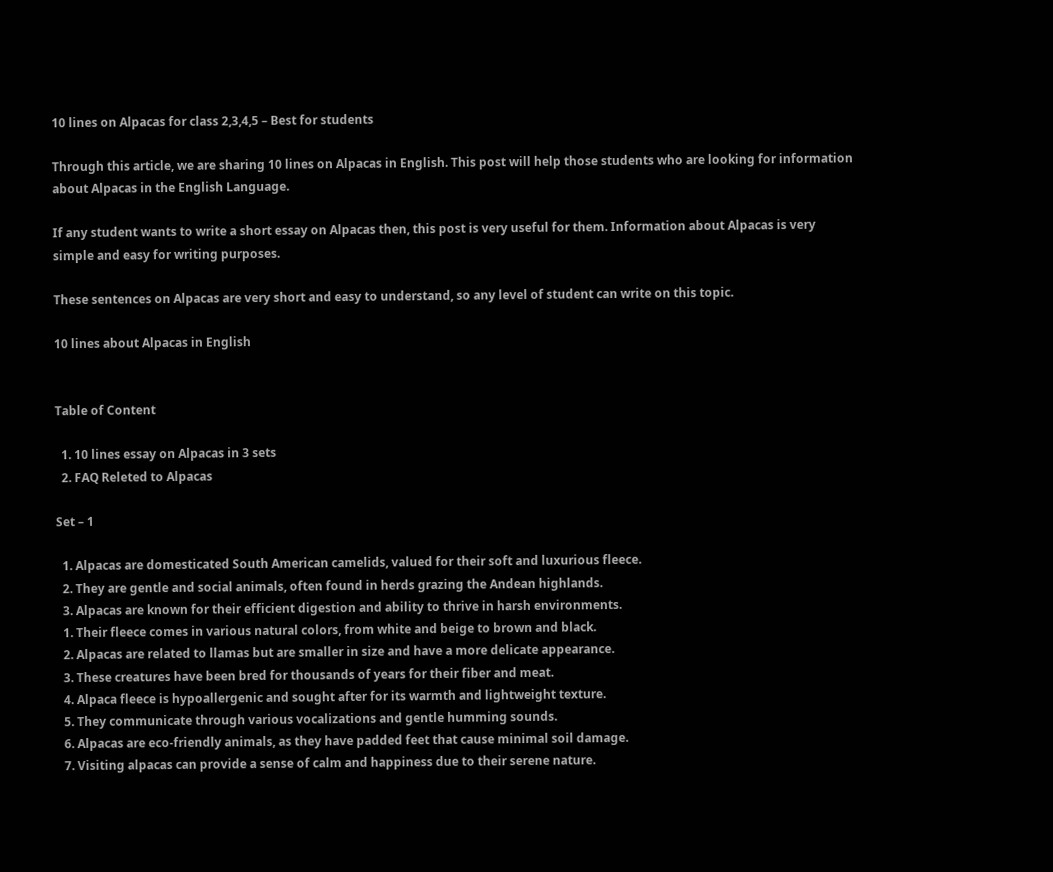10 lines on Alpacas for class 2,3,4,5 – Best for students

Through this article, we are sharing 10 lines on Alpacas in English. This post will help those students who are looking for information about Alpacas in the English Language.

If any student wants to write a short essay on Alpacas then, this post is very useful for them. Information about Alpacas is very simple and easy for writing purposes.

These sentences on Alpacas are very short and easy to understand, so any level of student can write on this topic.

10 lines about Alpacas in English


Table of Content

  1. 10 lines essay on Alpacas in 3 sets
  2. FAQ Releted to Alpacas

Set – 1

  1. Alpacas are domesticated South American camelids, valued for their soft and luxurious fleece.
  2. They are gentle and social animals, often found in herds grazing the Andean highlands.
  3. Alpacas are known for their efficient digestion and ability to thrive in harsh environments.
  1. Their fleece comes in various natural colors, from white and beige to brown and black.
  2. Alpacas are related to llamas but are smaller in size and have a more delicate appearance.
  3. These creatures have been bred for thousands of years for their fiber and meat.
  4. Alpaca fleece is hypoallergenic and sought after for its warmth and lightweight texture.
  5. They communicate through various vocalizations and gentle humming sounds.
  6. Alpacas are eco-friendly animals, as they have padded feet that cause minimal soil damage.
  7. Visiting alpacas can provide a sense of calm and happiness due to their serene nature.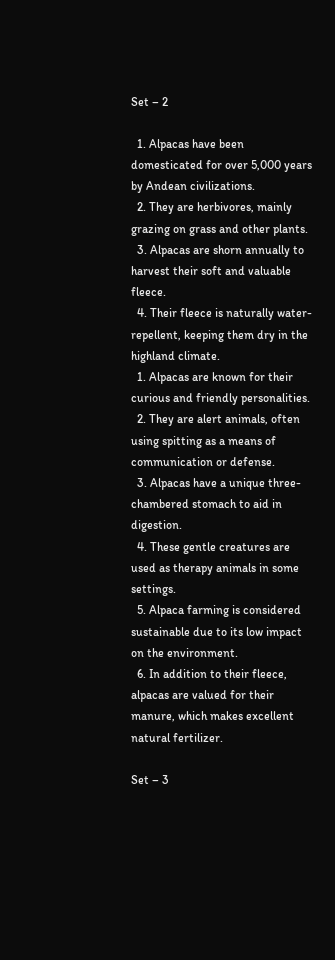Set – 2

  1. Alpacas have been domesticated for over 5,000 years by Andean civilizations.
  2. They are herbivores, mainly grazing on grass and other plants.
  3. Alpacas are shorn annually to harvest their soft and valuable fleece.
  4. Their fleece is naturally water-repellent, keeping them dry in the highland climate.
  1. Alpacas are known for their curious and friendly personalities.
  2. They are alert animals, often using spitting as a means of communication or defense.
  3. Alpacas have a unique three-chambered stomach to aid in digestion.
  4. These gentle creatures are used as therapy animals in some settings.
  5. Alpaca farming is considered sustainable due to its low impact on the environment.
  6. In addition to their fleece, alpacas are valued for their manure, which makes excellent natural fertilizer.

Set – 3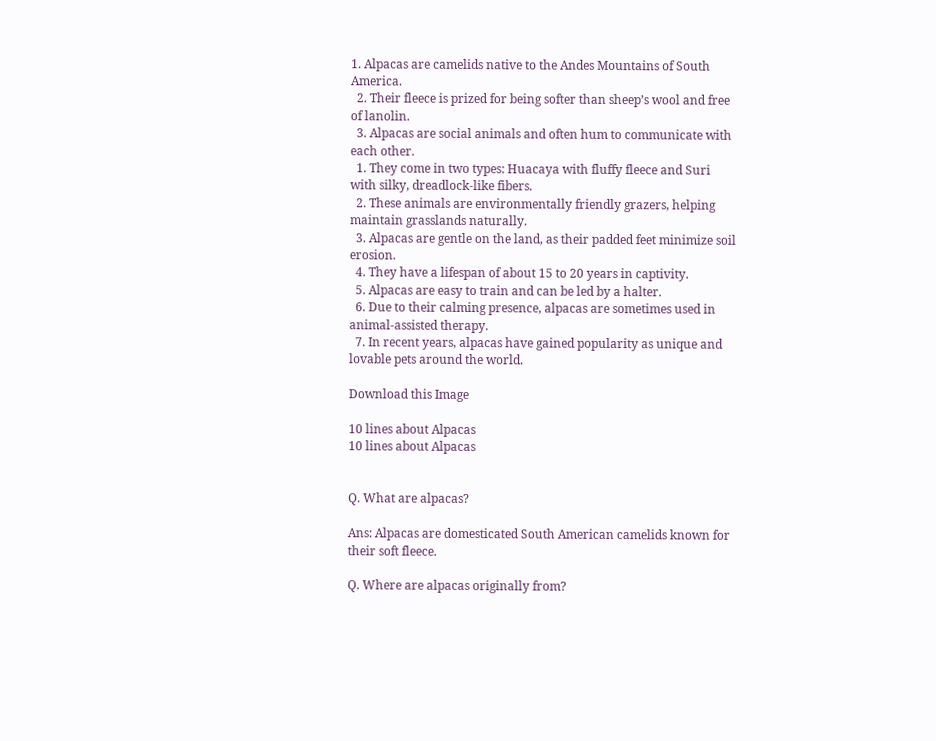1. Alpacas are camelids native to the Andes Mountains of South America.
  2. Their fleece is prized for being softer than sheep’s wool and free of lanolin.
  3. Alpacas are social animals and often hum to communicate with each other.
  1. They come in two types: Huacaya with fluffy fleece and Suri with silky, dreadlock-like fibers.
  2. These animals are environmentally friendly grazers, helping maintain grasslands naturally.
  3. Alpacas are gentle on the land, as their padded feet minimize soil erosion.
  4. They have a lifespan of about 15 to 20 years in captivity.
  5. Alpacas are easy to train and can be led by a halter.
  6. Due to their calming presence, alpacas are sometimes used in animal-assisted therapy.
  7. In recent years, alpacas have gained popularity as unique and lovable pets around the world.

Download this Image

10 lines about Alpacas
10 lines about Alpacas


Q. What are alpacas?

Ans: Alpacas are domesticated South American camelids known for their soft fleece.

Q. Where are alpacas originally from?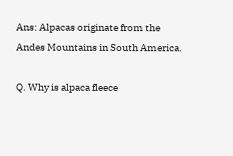Ans: Alpacas originate from the Andes Mountains in South America.

Q. Why is alpaca fleece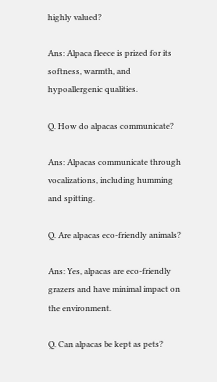highly valued?

Ans: Alpaca fleece is prized for its softness, warmth, and hypoallergenic qualities.

Q. How do alpacas communicate?

Ans: Alpacas communicate through vocalizations, including humming and spitting.

Q. Are alpacas eco-friendly animals?

Ans: Yes, alpacas are eco-friendly grazers and have minimal impact on the environment.

Q. Can alpacas be kept as pets?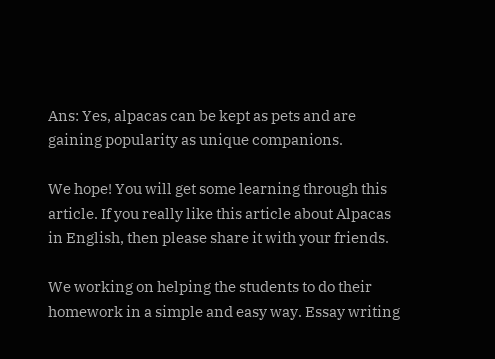Ans: Yes, alpacas can be kept as pets and are gaining popularity as unique companions.

We hope! You will get some learning through this article. If you really like this article about Alpacas in English, then please share it with your friends.

We working on helping the students to do their homework in a simple and easy way. Essay writing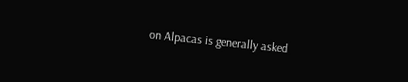on Alpacas is generally asked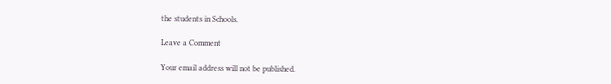the students in Schools.

Leave a Comment

Your email address will not be published.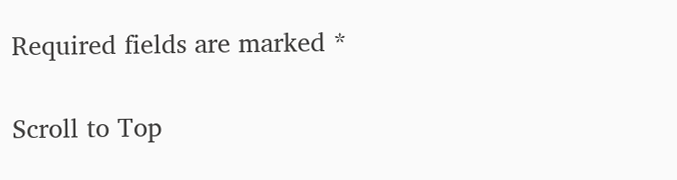Required fields are marked *

Scroll to Top